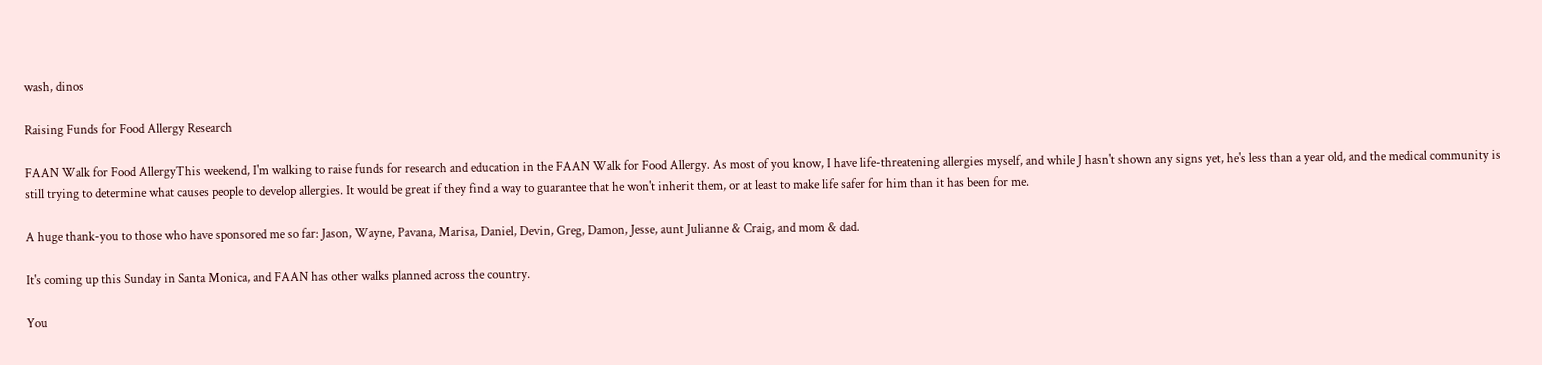wash, dinos

Raising Funds for Food Allergy Research

FAAN Walk for Food AllergyThis weekend, I'm walking to raise funds for research and education in the FAAN Walk for Food Allergy. As most of you know, I have life-threatening allergies myself, and while J hasn't shown any signs yet, he's less than a year old, and the medical community is still trying to determine what causes people to develop allergies. It would be great if they find a way to guarantee that he won't inherit them, or at least to make life safer for him than it has been for me.

A huge thank-you to those who have sponsored me so far: Jason, Wayne, Pavana, Marisa, Daniel, Devin, Greg, Damon, Jesse, aunt Julianne & Craig, and mom & dad.

It's coming up this Sunday in Santa Monica, and FAAN has other walks planned across the country.

You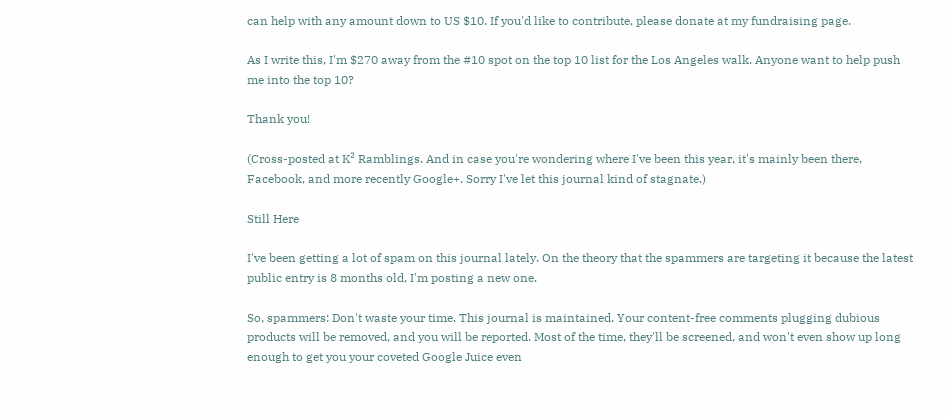can help with any amount down to US $10. If you'd like to contribute, please donate at my fundraising page.

As I write this, I'm $270 away from the #10 spot on the top 10 list for the Los Angeles walk. Anyone want to help push me into the top 10?

Thank you!

(Cross-posted at K² Ramblings. And in case you're wondering where I've been this year, it's mainly been there, Facebook, and more recently Google+. Sorry I've let this journal kind of stagnate.)

Still Here

I've been getting a lot of spam on this journal lately. On the theory that the spammers are targeting it because the latest public entry is 8 months old, I'm posting a new one.

So, spammers: Don't waste your time. This journal is maintained. Your content-free comments plugging dubious products will be removed, and you will be reported. Most of the time, they'll be screened, and won't even show up long enough to get you your coveted Google Juice even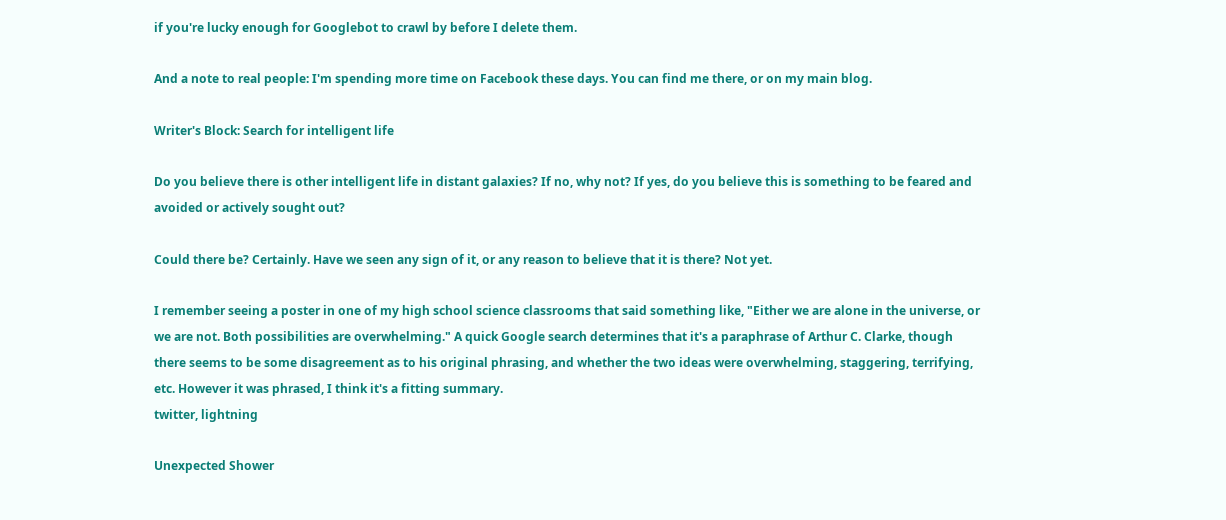if you're lucky enough for Googlebot to crawl by before I delete them.

And a note to real people: I'm spending more time on Facebook these days. You can find me there, or on my main blog.

Writer's Block: Search for intelligent life

Do you believe there is other intelligent life in distant galaxies? If no, why not? If yes, do you believe this is something to be feared and avoided or actively sought out?

Could there be? Certainly. Have we seen any sign of it, or any reason to believe that it is there? Not yet.

I remember seeing a poster in one of my high school science classrooms that said something like, "Either we are alone in the universe, or we are not. Both possibilities are overwhelming." A quick Google search determines that it's a paraphrase of Arthur C. Clarke, though there seems to be some disagreement as to his original phrasing, and whether the two ideas were overwhelming, staggering, terrifying, etc. However it was phrased, I think it's a fitting summary.
twitter, lightning

Unexpected Shower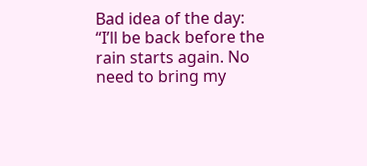Bad idea of the day: “I’ll be back before the rain starts again. No need to bring my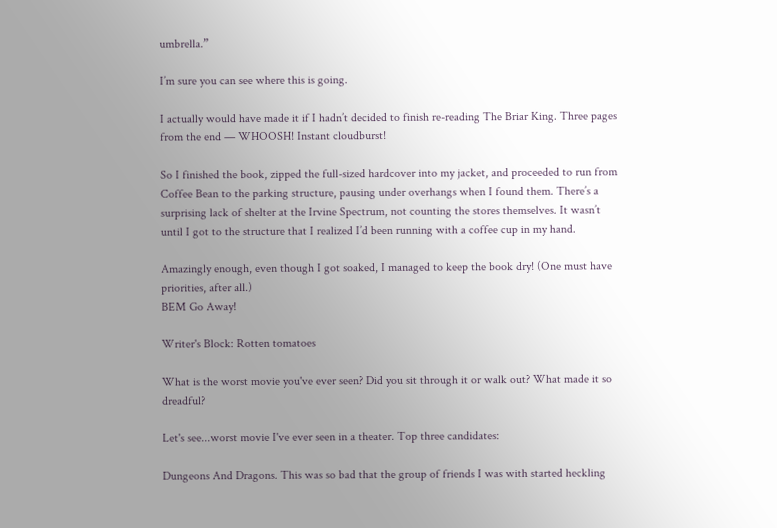umbrella.”

I’m sure you can see where this is going.

I actually would have made it if I hadn’t decided to finish re-reading The Briar King. Three pages from the end — WHOOSH! Instant cloudburst!

So I finished the book, zipped the full-sized hardcover into my jacket, and proceeded to run from Coffee Bean to the parking structure, pausing under overhangs when I found them. There’s a surprising lack of shelter at the Irvine Spectrum, not counting the stores themselves. It wasn’t until I got to the structure that I realized I’d been running with a coffee cup in my hand.

Amazingly enough, even though I got soaked, I managed to keep the book dry! (One must have priorities, after all.)
BEM Go Away!

Writer's Block: Rotten tomatoes

What is the worst movie you've ever seen? Did you sit through it or walk out? What made it so dreadful?

Let's see...worst movie I've ever seen in a theater. Top three candidates:

Dungeons And Dragons. This was so bad that the group of friends I was with started heckling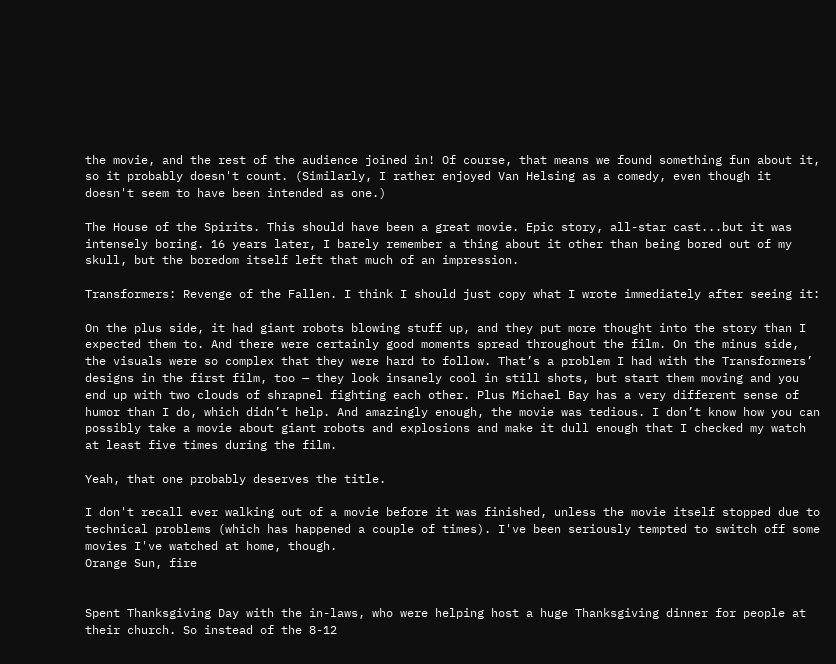the movie, and the rest of the audience joined in! Of course, that means we found something fun about it, so it probably doesn't count. (Similarly, I rather enjoyed Van Helsing as a comedy, even though it doesn't seem to have been intended as one.)

The House of the Spirits. This should have been a great movie. Epic story, all-star cast...but it was intensely boring. 16 years later, I barely remember a thing about it other than being bored out of my skull, but the boredom itself left that much of an impression.

Transformers: Revenge of the Fallen. I think I should just copy what I wrote immediately after seeing it:

On the plus side, it had giant robots blowing stuff up, and they put more thought into the story than I expected them to. And there were certainly good moments spread throughout the film. On the minus side, the visuals were so complex that they were hard to follow. That’s a problem I had with the Transformers’ designs in the first film, too — they look insanely cool in still shots, but start them moving and you end up with two clouds of shrapnel fighting each other. Plus Michael Bay has a very different sense of humor than I do, which didn’t help. And amazingly enough, the movie was tedious. I don’t know how you can possibly take a movie about giant robots and explosions and make it dull enough that I checked my watch at least five times during the film.

Yeah, that one probably deserves the title.

I don't recall ever walking out of a movie before it was finished, unless the movie itself stopped due to technical problems (which has happened a couple of times). I've been seriously tempted to switch off some movies I've watched at home, though.
Orange Sun, fire


Spent Thanksgiving Day with the in-laws, who were helping host a huge Thanksgiving dinner for people at their church. So instead of the 8-12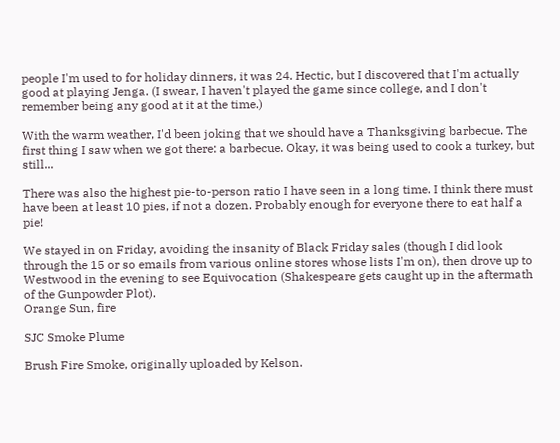people I'm used to for holiday dinners, it was 24. Hectic, but I discovered that I'm actually good at playing Jenga. (I swear, I haven't played the game since college, and I don't remember being any good at it at the time.)

With the warm weather, I'd been joking that we should have a Thanksgiving barbecue. The first thing I saw when we got there: a barbecue. Okay, it was being used to cook a turkey, but still...

There was also the highest pie-to-person ratio I have seen in a long time. I think there must have been at least 10 pies, if not a dozen. Probably enough for everyone there to eat half a pie!

We stayed in on Friday, avoiding the insanity of Black Friday sales (though I did look through the 15 or so emails from various online stores whose lists I'm on), then drove up to Westwood in the evening to see Equivocation (Shakespeare gets caught up in the aftermath of the Gunpowder Plot).
Orange Sun, fire

SJC Smoke Plume

Brush Fire Smoke, originally uploaded by Kelson.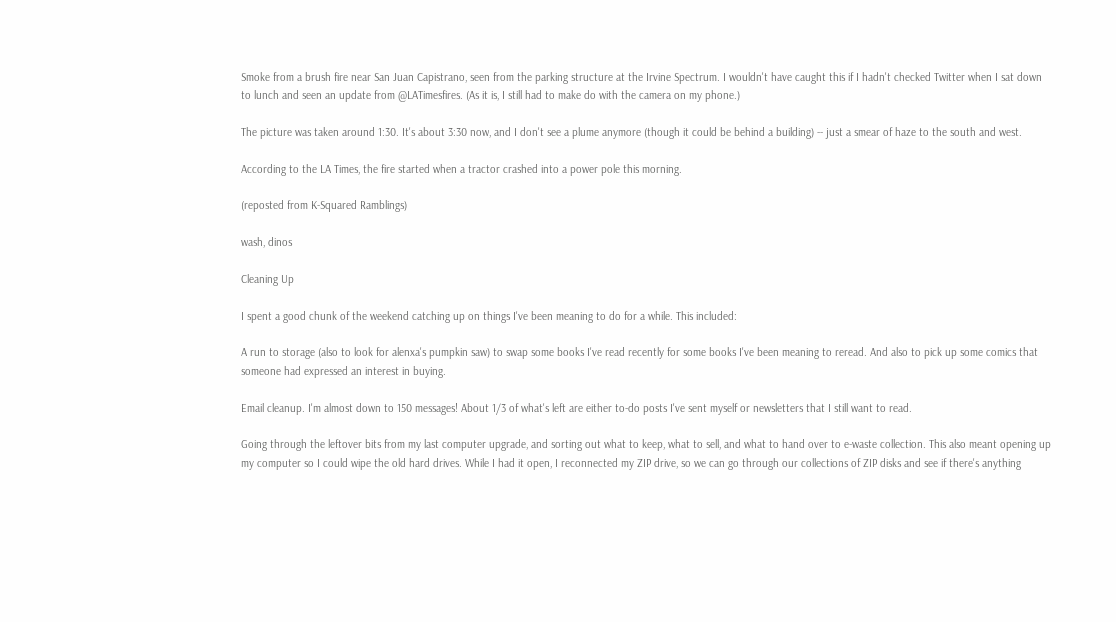Smoke from a brush fire near San Juan Capistrano, seen from the parking structure at the Irvine Spectrum. I wouldn't have caught this if I hadn't checked Twitter when I sat down to lunch and seen an update from @LATimesfires. (As it is, I still had to make do with the camera on my phone.)

The picture was taken around 1:30. It's about 3:30 now, and I don't see a plume anymore (though it could be behind a building) -- just a smear of haze to the south and west.

According to the LA Times, the fire started when a tractor crashed into a power pole this morning.

(reposted from K-Squared Ramblings)

wash, dinos

Cleaning Up

I spent a good chunk of the weekend catching up on things I've been meaning to do for a while. This included:

A run to storage (also to look for alenxa's pumpkin saw) to swap some books I've read recently for some books I've been meaning to reread. And also to pick up some comics that someone had expressed an interest in buying.

Email cleanup. I'm almost down to 150 messages! About 1/3 of what's left are either to-do posts I've sent myself or newsletters that I still want to read.

Going through the leftover bits from my last computer upgrade, and sorting out what to keep, what to sell, and what to hand over to e-waste collection. This also meant opening up my computer so I could wipe the old hard drives. While I had it open, I reconnected my ZIP drive, so we can go through our collections of ZIP disks and see if there's anything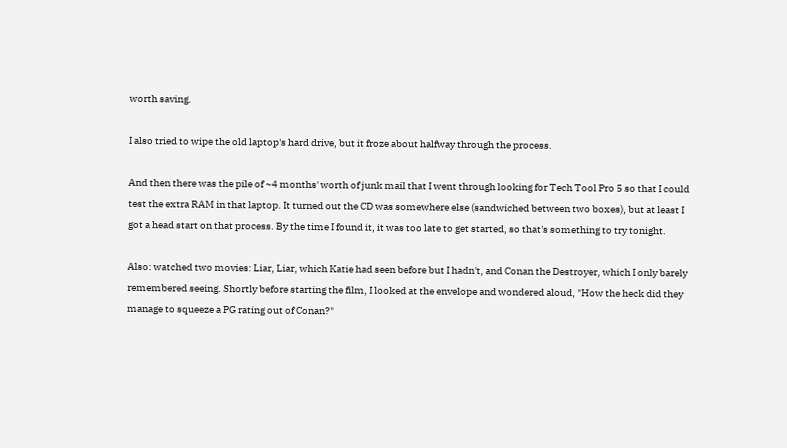worth saving.

I also tried to wipe the old laptop's hard drive, but it froze about halfway through the process.

And then there was the pile of ~4 months' worth of junk mail that I went through looking for Tech Tool Pro 5 so that I could test the extra RAM in that laptop. It turned out the CD was somewhere else (sandwiched between two boxes), but at least I got a head start on that process. By the time I found it, it was too late to get started, so that's something to try tonight.

Also: watched two movies: Liar, Liar, which Katie had seen before but I hadn't, and Conan the Destroyer, which I only barely remembered seeing. Shortly before starting the film, I looked at the envelope and wondered aloud, "How the heck did they manage to squeeze a PG rating out of Conan?"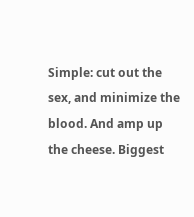Simple: cut out the sex, and minimize the blood. And amp up the cheese. Biggest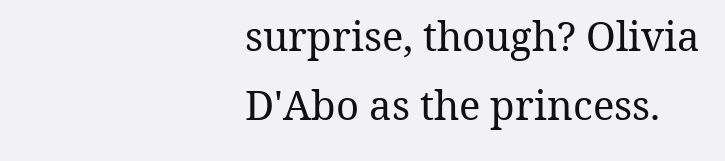surprise, though? Olivia D'Abo as the princess.